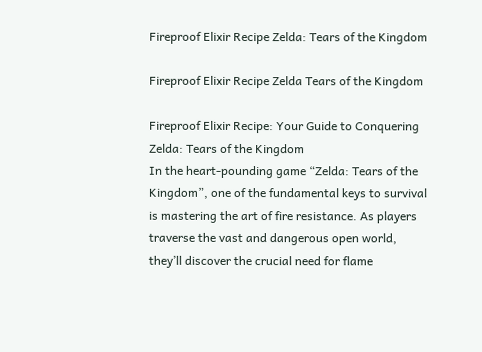Fireproof Elixir Recipe Zelda: Tears of the Kingdom

Fireproof Elixir Recipe Zelda Tears of the Kingdom

Fireproof Elixir Recipe: Your Guide to Conquering Zelda: Tears of the Kingdom
In the heart-pounding game “Zelda: Tears of the Kingdom”, one of the fundamental keys to survival is mastering the art of fire resistance. As players traverse the vast and dangerous open world, they’ll discover the crucial need for flame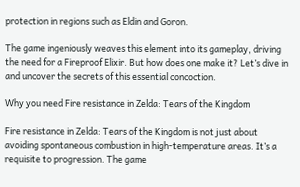protection in regions such as Eldin and Goron.

The game ingeniously weaves this element into its gameplay, driving the need for a Fireproof Elixir. But how does one make it? Let’s dive in and uncover the secrets of this essential concoction.

Why you need Fire resistance in Zelda: Tears of the Kingdom

Fire resistance in Zelda: Tears of the Kingdom is not just about avoiding spontaneous combustion in high-temperature areas. It’s a requisite to progression. The game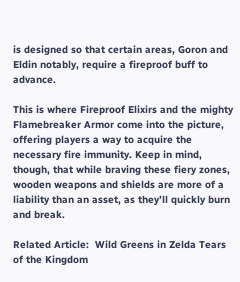is designed so that certain areas, Goron and Eldin notably, require a fireproof buff to advance.

This is where Fireproof Elixirs and the mighty Flamebreaker Armor come into the picture, offering players a way to acquire the necessary fire immunity. Keep in mind, though, that while braving these fiery zones, wooden weapons and shields are more of a liability than an asset, as they’ll quickly burn and break.

Related Article:  Wild Greens in Zelda Tears of the Kingdom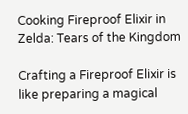Cooking Fireproof Elixir in Zelda: Tears of the Kingdom

Crafting a Fireproof Elixir is like preparing a magical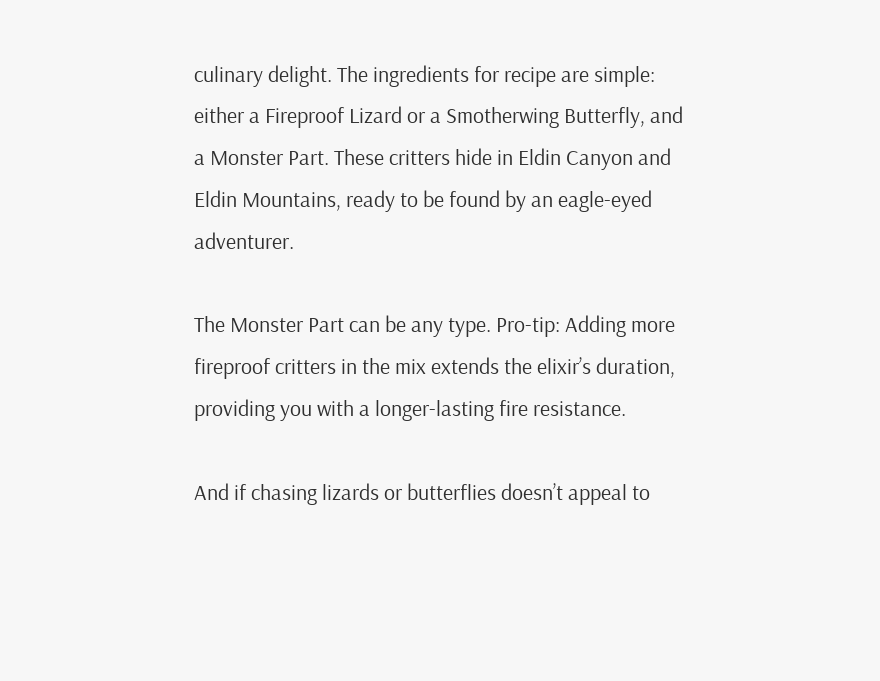culinary delight. The ingredients for recipe are simple: either a Fireproof Lizard or a Smotherwing Butterfly, and a Monster Part. These critters hide in Eldin Canyon and Eldin Mountains, ready to be found by an eagle-eyed adventurer.

The Monster Part can be any type. Pro-tip: Adding more fireproof critters in the mix extends the elixir’s duration, providing you with a longer-lasting fire resistance.

And if chasing lizards or butterflies doesn’t appeal to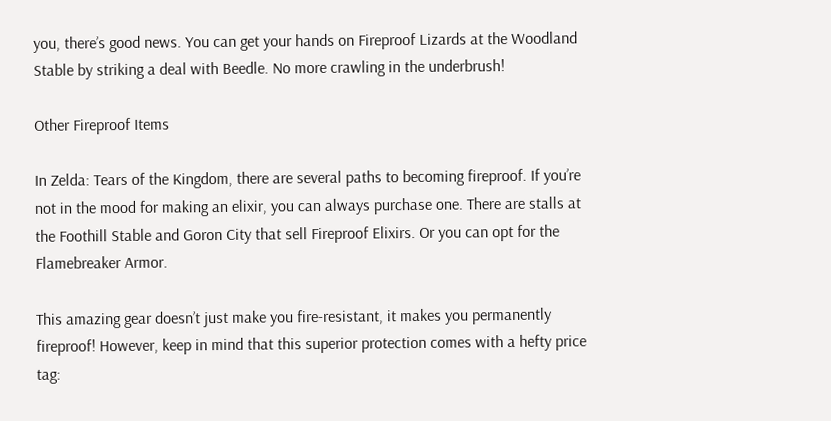you, there’s good news. You can get your hands on Fireproof Lizards at the Woodland Stable by striking a deal with Beedle. No more crawling in the underbrush!

Other Fireproof Items

In Zelda: Tears of the Kingdom, there are several paths to becoming fireproof. If you’re not in the mood for making an elixir, you can always purchase one. There are stalls at the Foothill Stable and Goron City that sell Fireproof Elixirs. Or you can opt for the Flamebreaker Armor.

This amazing gear doesn’t just make you fire-resistant, it makes you permanently fireproof! However, keep in mind that this superior protection comes with a hefty price tag: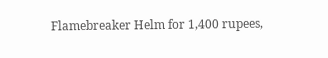Flamebreaker Helm for 1,400 rupees,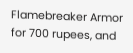Flamebreaker Armor for 700 rupees, and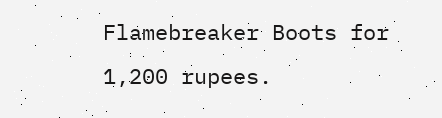Flamebreaker Boots for 1,200 rupees.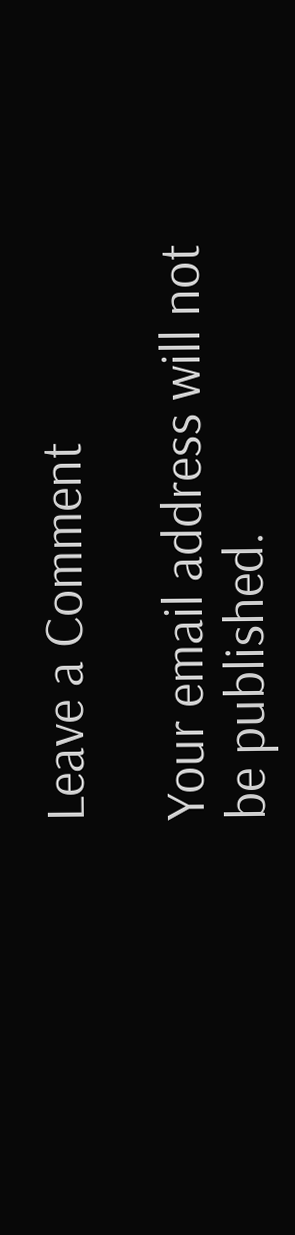Leave a Comment

Your email address will not be published.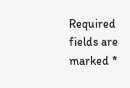Required fields are marked *